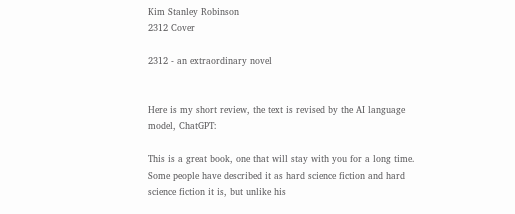Kim Stanley Robinson
2312 Cover

2312 - an extraordinary novel


Here is my short review, the text is revised by the AI language model, ChatGPT:

This is a great book, one that will stay with you for a long time. Some people have described it as hard science fiction and hard science fiction it is, but unlike his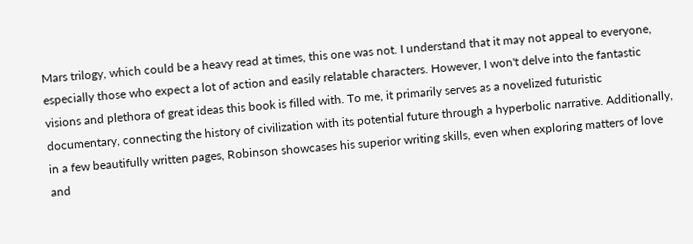Mars trilogy, which could be a heavy read at times, this one was not. I understand that it may not appeal to everyone, especially those who expect a lot of action and easily relatable characters. However, I won't delve into the fantastic visions and plethora of great ideas this book is filled with. To me, it primarily serves as a novelized futuristic documentary, connecting the history of civilization with its potential future through a hyperbolic narrative. Additionally, in a few beautifully written pages, Robinson showcases his superior writing skills, even when exploring matters of love and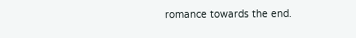romance towards the end.